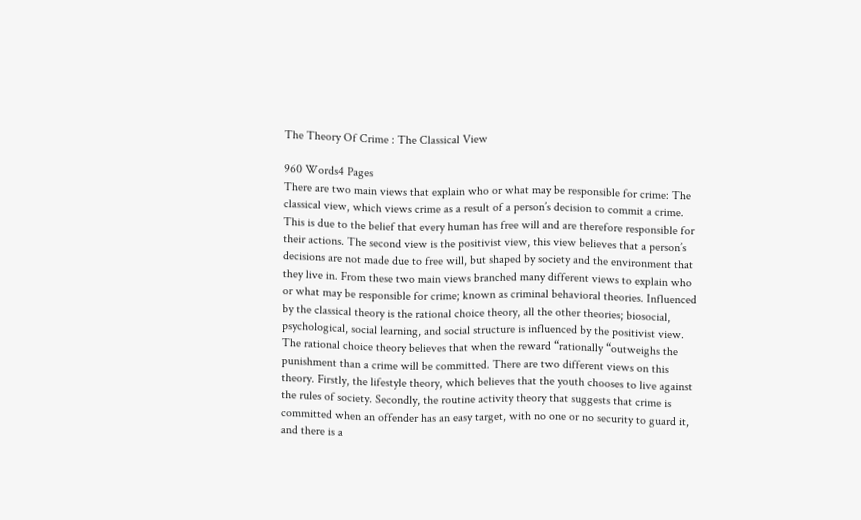The Theory Of Crime : The Classical View

960 Words4 Pages
There are two main views that explain who or what may be responsible for crime: The classical view, which views crime as a result of a person’s decision to commit a crime. This is due to the belief that every human has free will and are therefore responsible for their actions. The second view is the positivist view, this view believes that a person’s decisions are not made due to free will, but shaped by society and the environment that they live in. From these two main views branched many different views to explain who or what may be responsible for crime; known as criminal behavioral theories. Influenced by the classical theory is the rational choice theory, all the other theories; biosocial, psychological, social learning, and social structure is influenced by the positivist view.
The rational choice theory believes that when the reward “rationally “outweighs the punishment than a crime will be committed. There are two different views on this theory. Firstly, the lifestyle theory, which believes that the youth chooses to live against the rules of society. Secondly, the routine activity theory that suggests that crime is committed when an offender has an easy target, with no one or no security to guard it, and there is a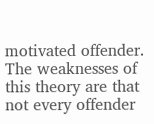motivated offender. The weaknesses of this theory are that not every offender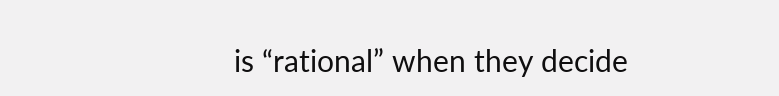is “rational” when they decide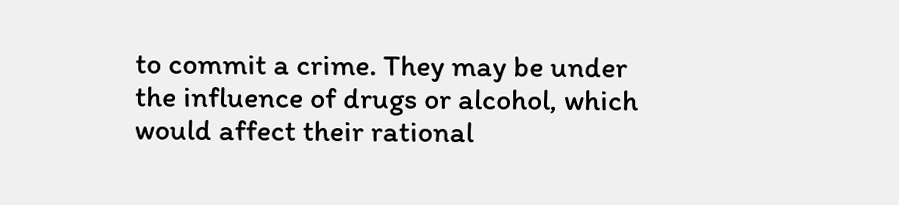to commit a crime. They may be under the influence of drugs or alcohol, which would affect their rational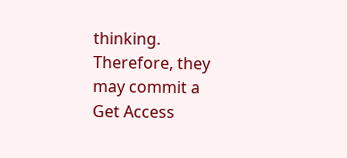thinking. Therefore, they may commit a
Get Access